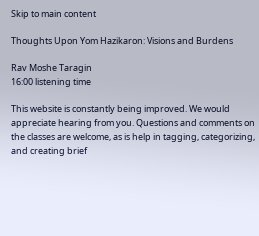Skip to main content

Thoughts Upon Yom Hazikaron: Visions and Burdens

Rav Moshe Taragin
16:00 listening time

This website is constantly being improved. We would appreciate hearing from you. Questions and comments on the classes are welcome, as is help in tagging, categorizing, and creating brief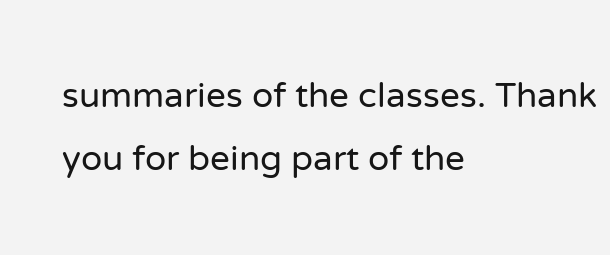summaries of the classes. Thank you for being part of the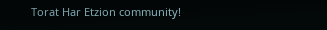Torat Har Etzion community!